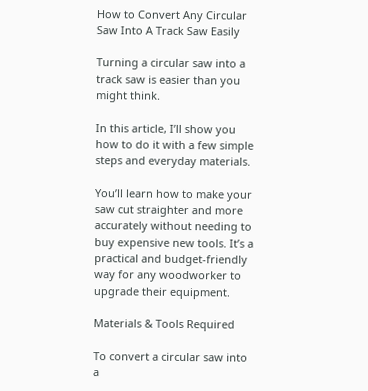How to Convert Any Circular Saw Into A Track Saw Easily

Turning a circular saw into a track saw is easier than you might think.

In this article, I’ll show you how to do it with a few simple steps and everyday materials.

You’ll learn how to make your saw cut straighter and more accurately without needing to buy expensive new tools. It’s a practical and budget-friendly way for any woodworker to upgrade their equipment.

Materials & Tools Required

To convert a circular saw into a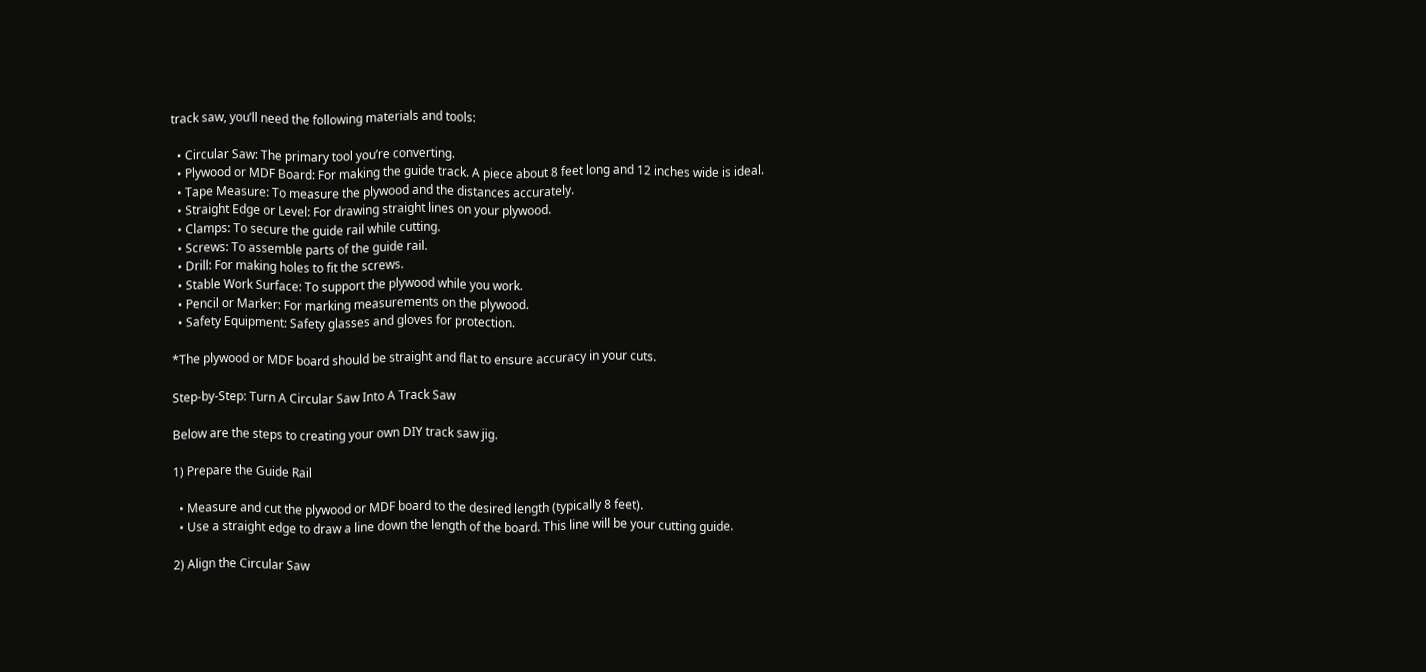track saw, you’ll need the following materials and tools:

  • Circular Saw: The primary tool you’re converting.
  • Plywood or MDF Board: For making the guide track. A piece about 8 feet long and 12 inches wide is ideal.
  • Tape Measure: To measure the plywood and the distances accurately.
  • Straight Edge or Level: For drawing straight lines on your plywood.
  • Clamps: To secure the guide rail while cutting.
  • Screws: To assemble parts of the guide rail.
  • Drill: For making holes to fit the screws.
  • Stable Work Surface: To support the plywood while you work.
  • Pencil or Marker: For marking measurements on the plywood.
  • Safety Equipment: Safety glasses and gloves for protection.

*The plywood or MDF board should be straight and flat to ensure accuracy in your cuts.

Step-by-Step: Turn A Circular Saw Into A Track Saw

Below are the steps to creating your own DIY track saw jig.

1) Prepare the Guide Rail

  • Measure and cut the plywood or MDF board to the desired length (typically 8 feet).
  • Use a straight edge to draw a line down the length of the board. This line will be your cutting guide.

2) Align the Circular Saw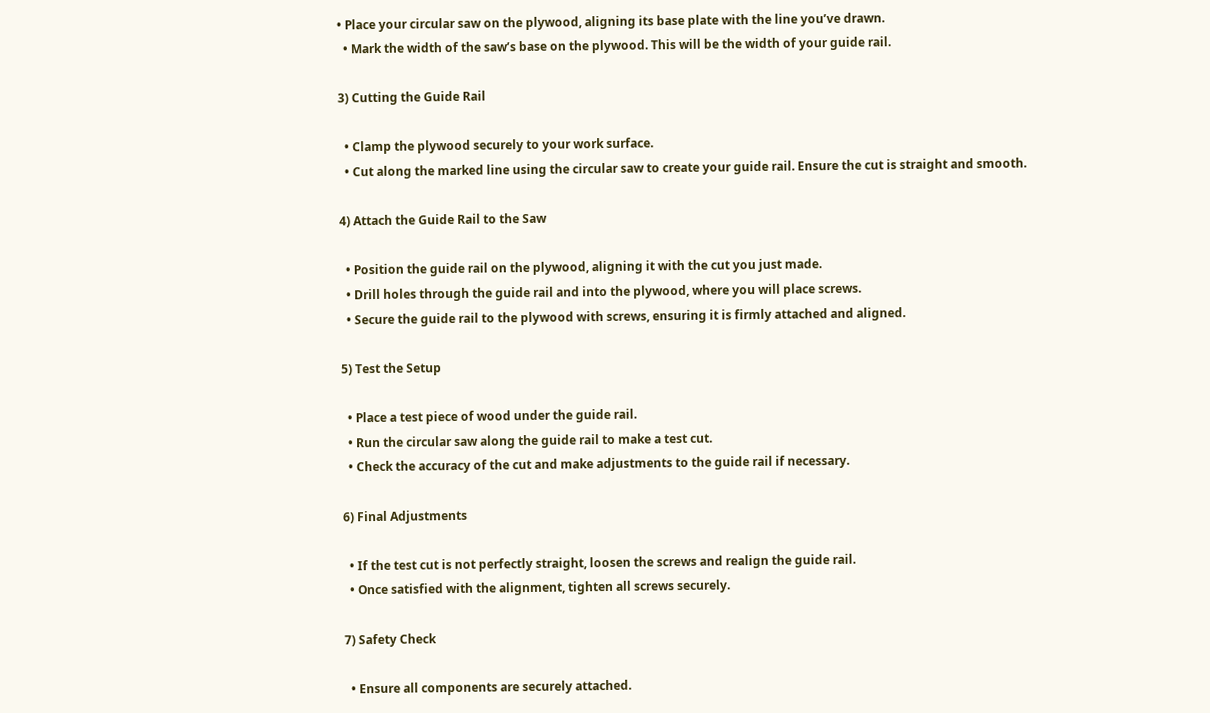• Place your circular saw on the plywood, aligning its base plate with the line you’ve drawn.
  • Mark the width of the saw’s base on the plywood. This will be the width of your guide rail.

3) Cutting the Guide Rail

  • Clamp the plywood securely to your work surface.
  • Cut along the marked line using the circular saw to create your guide rail. Ensure the cut is straight and smooth.

4) Attach the Guide Rail to the Saw

  • Position the guide rail on the plywood, aligning it with the cut you just made.
  • Drill holes through the guide rail and into the plywood, where you will place screws.
  • Secure the guide rail to the plywood with screws, ensuring it is firmly attached and aligned.

5) Test the Setup

  • Place a test piece of wood under the guide rail.
  • Run the circular saw along the guide rail to make a test cut.
  • Check the accuracy of the cut and make adjustments to the guide rail if necessary.

6) Final Adjustments

  • If the test cut is not perfectly straight, loosen the screws and realign the guide rail.
  • Once satisfied with the alignment, tighten all screws securely.

7) Safety Check

  • Ensure all components are securely attached.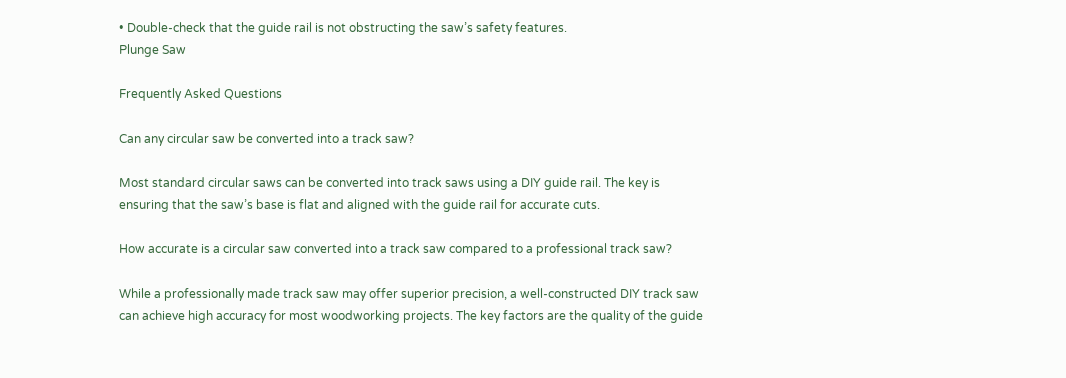• Double-check that the guide rail is not obstructing the saw’s safety features.
Plunge Saw

Frequently Asked Questions

Can any circular saw be converted into a track saw?

Most standard circular saws can be converted into track saws using a DIY guide rail. The key is ensuring that the saw’s base is flat and aligned with the guide rail for accurate cuts.

How accurate is a circular saw converted into a track saw compared to a professional track saw?

While a professionally made track saw may offer superior precision, a well-constructed DIY track saw can achieve high accuracy for most woodworking projects. The key factors are the quality of the guide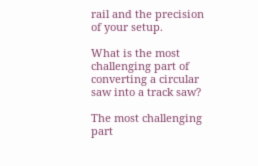rail and the precision of your setup.

What is the most challenging part of converting a circular saw into a track saw?

The most challenging part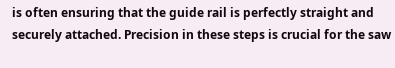is often ensuring that the guide rail is perfectly straight and securely attached. Precision in these steps is crucial for the saw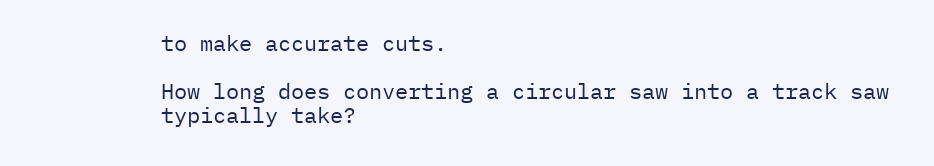to make accurate cuts.

How long does converting a circular saw into a track saw typically take?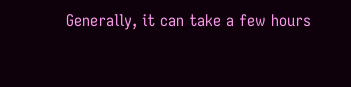Generally, it can take a few hours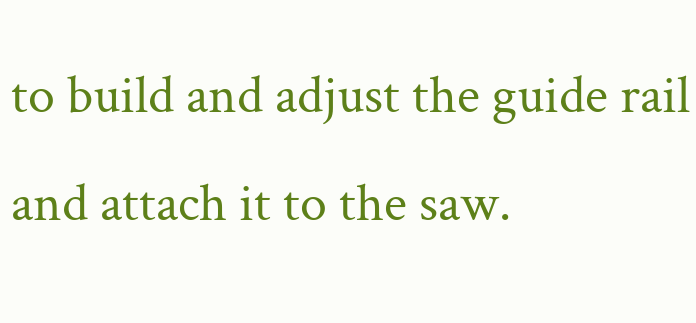to build and adjust the guide rail and attach it to the saw.